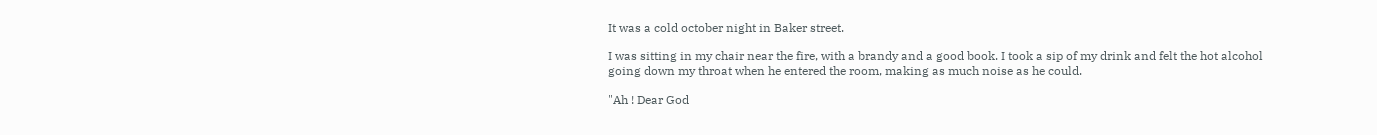It was a cold october night in Baker street.

I was sitting in my chair near the fire, with a brandy and a good book. I took a sip of my drink and felt the hot alcohol going down my throat when he entered the room, making as much noise as he could.

"Ah ! Dear God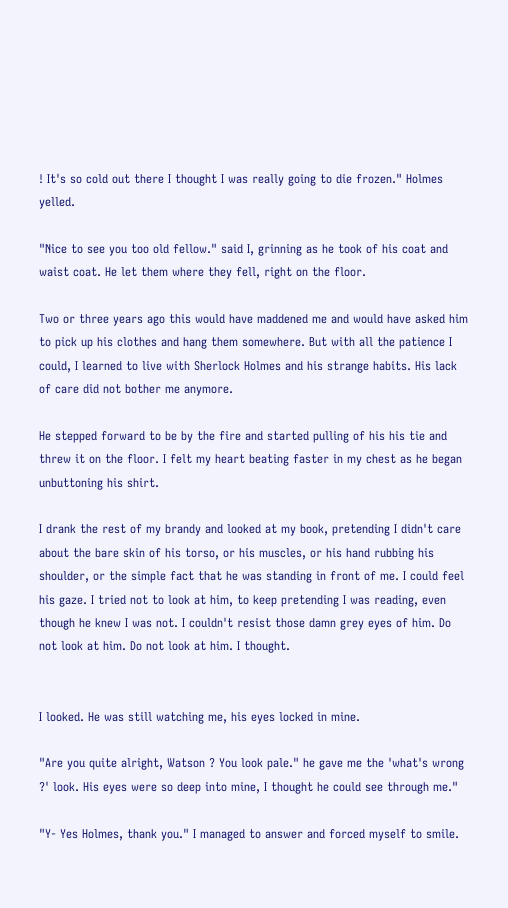! It's so cold out there I thought I was really going to die frozen." Holmes yelled.

"Nice to see you too old fellow." said I, grinning as he took of his coat and waist coat. He let them where they fell, right on the floor.

Two or three years ago this would have maddened me and would have asked him to pick up his clothes and hang them somewhere. But with all the patience I could, I learned to live with Sherlock Holmes and his strange habits. His lack of care did not bother me anymore.

He stepped forward to be by the fire and started pulling of his his tie and threw it on the floor. I felt my heart beating faster in my chest as he began unbuttoning his shirt.

I drank the rest of my brandy and looked at my book, pretending I didn't care about the bare skin of his torso, or his muscles, or his hand rubbing his shoulder, or the simple fact that he was standing in front of me. I could feel his gaze. I tried not to look at him, to keep pretending I was reading, even though he knew I was not. I couldn't resist those damn grey eyes of him. Do not look at him. Do not look at him. I thought.


I looked. He was still watching me, his eyes locked in mine.

"Are you quite alright, Watson ? You look pale." he gave me the 'what's wrong ?' look. His eyes were so deep into mine, I thought he could see through me."

"Y- Yes Holmes, thank you." I managed to answer and forced myself to smile.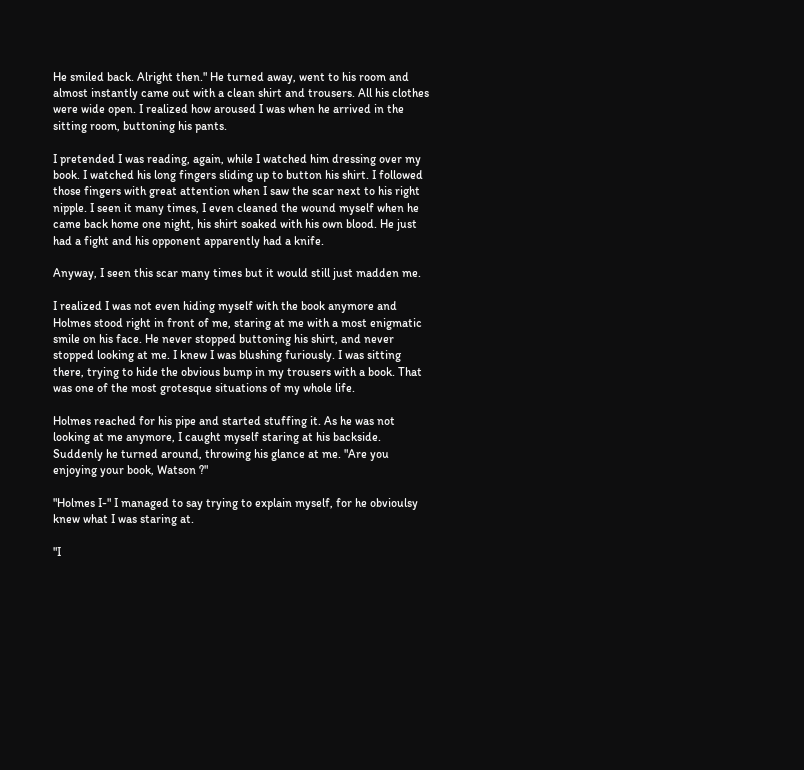He smiled back. Alright then." He turned away, went to his room and almost instantly came out with a clean shirt and trousers. All his clothes were wide open. I realized how aroused I was when he arrived in the sitting room, buttoning his pants.

I pretended I was reading, again, while I watched him dressing over my book. I watched his long fingers sliding up to button his shirt. I followed those fingers with great attention when I saw the scar next to his right nipple. I seen it many times, I even cleaned the wound myself when he came back home one night, his shirt soaked with his own blood. He just had a fight and his opponent apparently had a knife.

Anyway, I seen this scar many times but it would still just madden me.

I realized I was not even hiding myself with the book anymore and Holmes stood right in front of me, staring at me with a most enigmatic smile on his face. He never stopped buttoning his shirt, and never stopped looking at me. I knew I was blushing furiously. I was sitting there, trying to hide the obvious bump in my trousers with a book. That was one of the most grotesque situations of my whole life.

Holmes reached for his pipe and started stuffing it. As he was not looking at me anymore, I caught myself staring at his backside. Suddenly he turned around, throwing his glance at me. "Are you enjoying your book, Watson ?"

"Holmes I-" I managed to say trying to explain myself, for he obvioulsy knew what I was staring at.

"I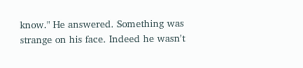know." He answered. Something was strange on his face. Indeed he wasn't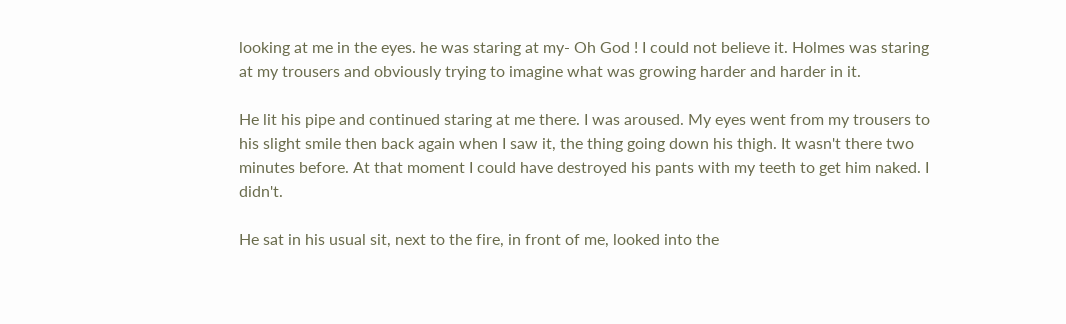looking at me in the eyes. he was staring at my- Oh God ! I could not believe it. Holmes was staring at my trousers and obviously trying to imagine what was growing harder and harder in it.

He lit his pipe and continued staring at me there. I was aroused. My eyes went from my trousers to his slight smile then back again when I saw it, the thing going down his thigh. It wasn't there two minutes before. At that moment I could have destroyed his pants with my teeth to get him naked. I didn't.

He sat in his usual sit, next to the fire, in front of me, looked into the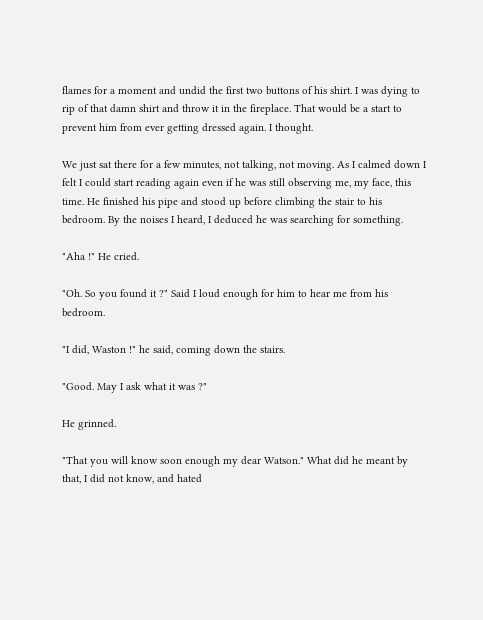flames for a moment and undid the first two buttons of his shirt. I was dying to rip of that damn shirt and throw it in the fireplace. That would be a start to prevent him from ever getting dressed again. I thought.

We just sat there for a few minutes, not talking, not moving. As I calmed down I felt I could start reading again even if he was still observing me, my face, this time. He finished his pipe and stood up before climbing the stair to his bedroom. By the noises I heard, I deduced he was searching for something.

"Aha !" He cried.

"Oh. So you found it ?" Said I loud enough for him to hear me from his bedroom.

"I did, Waston !" he said, coming down the stairs.

"Good. May I ask what it was ?"

He grinned.

"That you will know soon enough my dear Watson." What did he meant by that, I did not know, and hated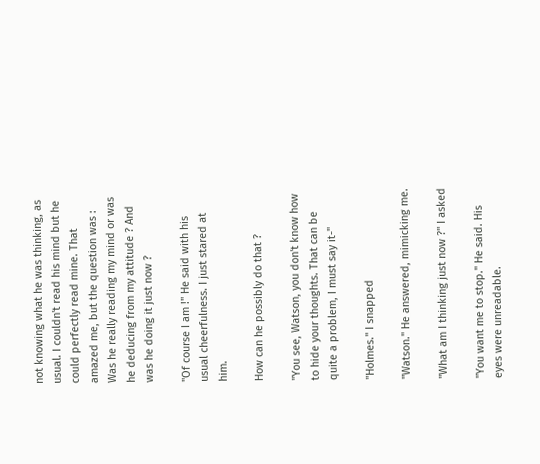not knowing what he was thinking, as usual. I couldn't read his mind but he could perfectly read mine. That amazed me, but the question was : Was he really reading my mind or was he deducing from my attitude ? And was he doing it just now ?

"Of course I am !" He said with his usual cheerfulness. I just stared at him.

How can he possibly do that ?

"You see, Watson, you don't know how to hide your thoughts. That can be quite a problem, I must say it-"

"Holmes." I snapped

"Watson." He answered, mimicking me.

"What am I thinking just now ?" I asked

"You want me to stop." He said. His eyes were unreadable.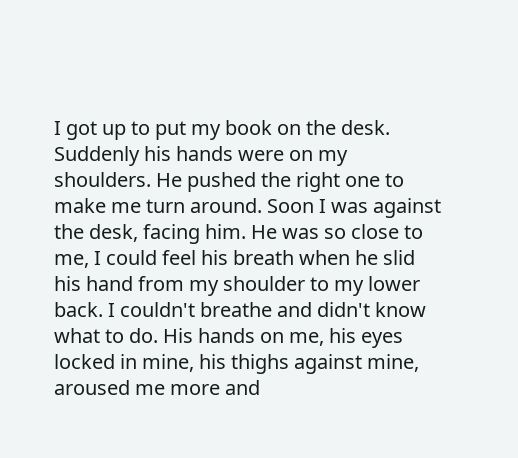I got up to put my book on the desk. Suddenly his hands were on my shoulders. He pushed the right one to make me turn around. Soon I was against the desk, facing him. He was so close to me, I could feel his breath when he slid his hand from my shoulder to my lower back. I couldn't breathe and didn't know what to do. His hands on me, his eyes locked in mine, his thighs against mine, aroused me more and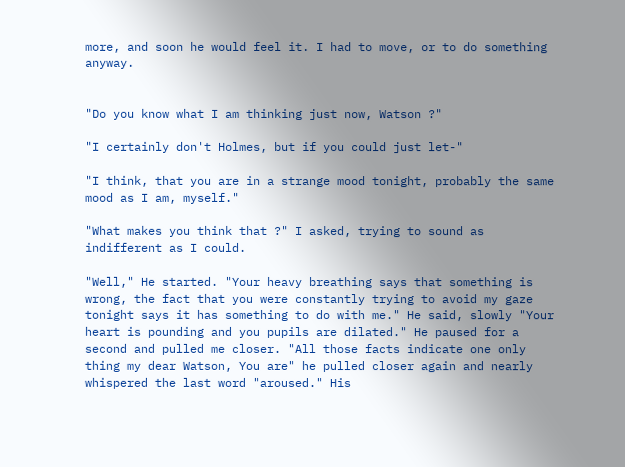more, and soon he would feel it. I had to move, or to do something anyway.


"Do you know what I am thinking just now, Watson ?"

"I certainly don't Holmes, but if you could just let-"

"I think, that you are in a strange mood tonight, probably the same mood as I am, myself."

"What makes you think that ?" I asked, trying to sound as indifferent as I could.

"Well," He started. "Your heavy breathing says that something is wrong, the fact that you were constantly trying to avoid my gaze tonight says it has something to do with me." He said, slowly "Your heart is pounding and you pupils are dilated." He paused for a second and pulled me closer. "All those facts indicate one only thing my dear Watson, You are" he pulled closer again and nearly whispered the last word "aroused." His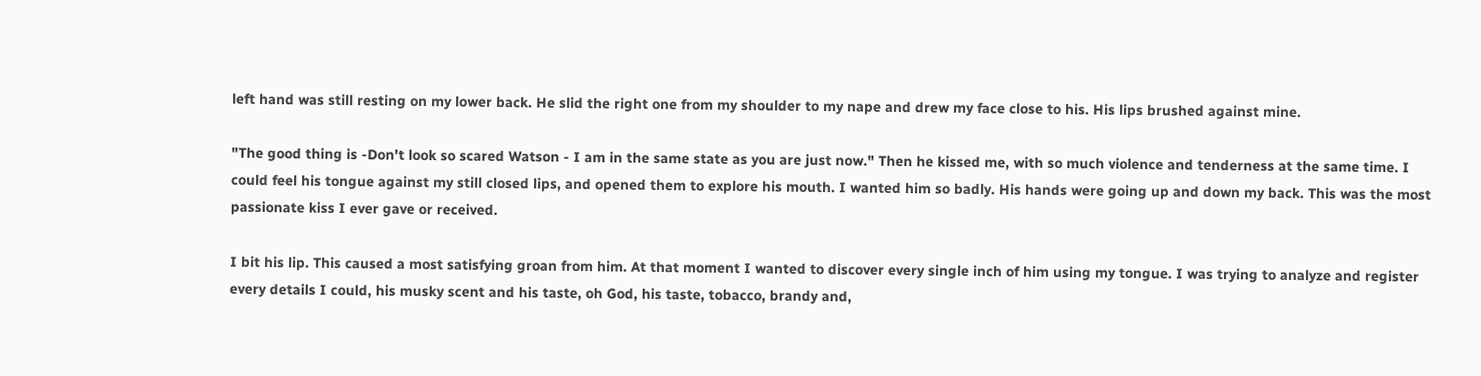left hand was still resting on my lower back. He slid the right one from my shoulder to my nape and drew my face close to his. His lips brushed against mine.

"The good thing is -Don't look so scared Watson - I am in the same state as you are just now." Then he kissed me, with so much violence and tenderness at the same time. I could feel his tongue against my still closed lips, and opened them to explore his mouth. I wanted him so badly. His hands were going up and down my back. This was the most passionate kiss I ever gave or received.

I bit his lip. This caused a most satisfying groan from him. At that moment I wanted to discover every single inch of him using my tongue. I was trying to analyze and register every details I could, his musky scent and his taste, oh God, his taste, tobacco, brandy and,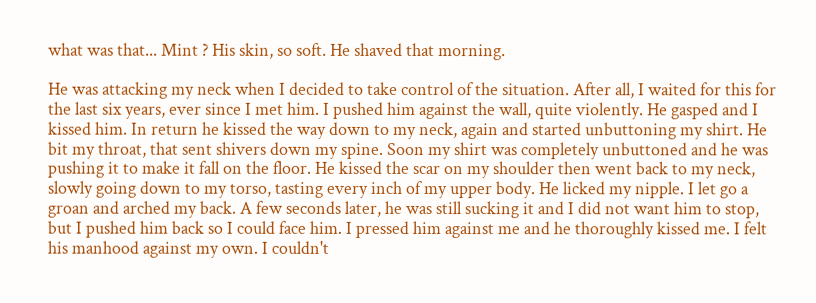what was that... Mint ? His skin, so soft. He shaved that morning.

He was attacking my neck when I decided to take control of the situation. After all, I waited for this for the last six years, ever since I met him. I pushed him against the wall, quite violently. He gasped and I kissed him. In return he kissed the way down to my neck, again and started unbuttoning my shirt. He bit my throat, that sent shivers down my spine. Soon my shirt was completely unbuttoned and he was pushing it to make it fall on the floor. He kissed the scar on my shoulder then went back to my neck, slowly going down to my torso, tasting every inch of my upper body. He licked my nipple. I let go a groan and arched my back. A few seconds later, he was still sucking it and I did not want him to stop, but I pushed him back so I could face him. I pressed him against me and he thoroughly kissed me. I felt his manhood against my own. I couldn't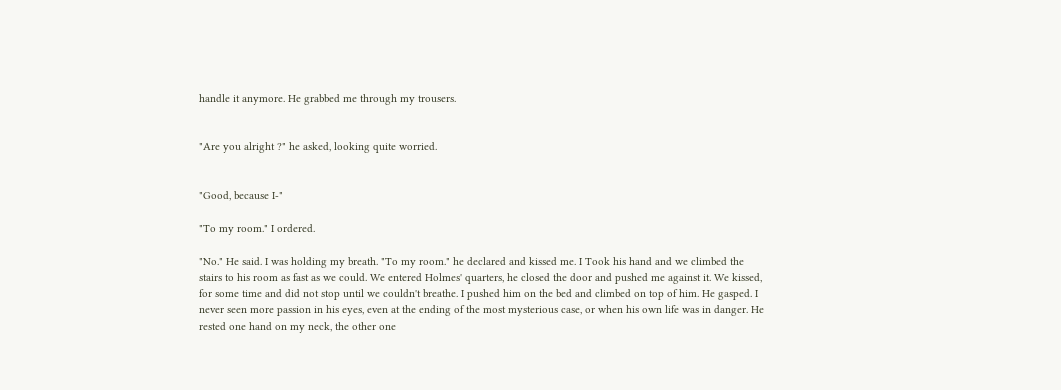handle it anymore. He grabbed me through my trousers.


"Are you alright ?" he asked, looking quite worried.


"Good, because I-"

"To my room." I ordered.

"No." He said. I was holding my breath. "To my room." he declared and kissed me. I Took his hand and we climbed the stairs to his room as fast as we could. We entered Holmes' quarters, he closed the door and pushed me against it. We kissed, for some time and did not stop until we couldn't breathe. I pushed him on the bed and climbed on top of him. He gasped. I never seen more passion in his eyes, even at the ending of the most mysterious case, or when his own life was in danger. He rested one hand on my neck, the other one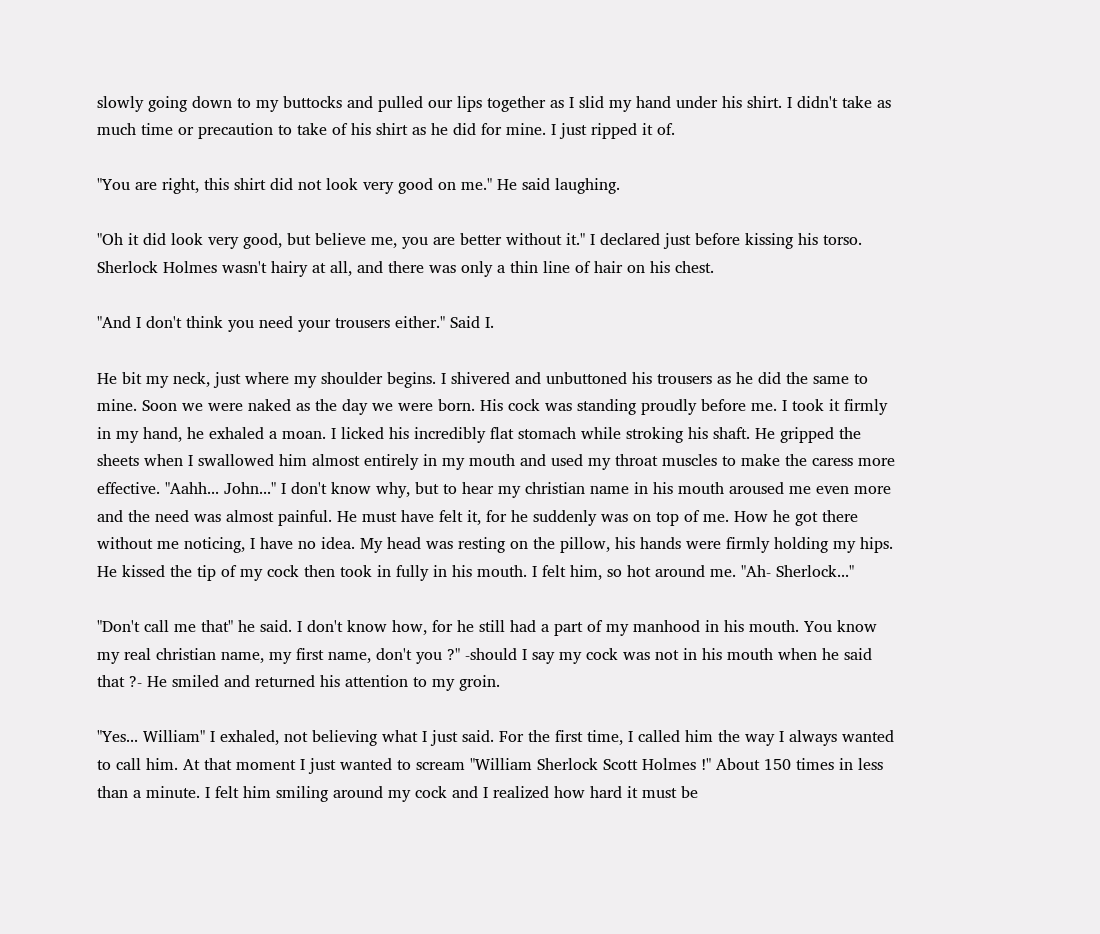slowly going down to my buttocks and pulled our lips together as I slid my hand under his shirt. I didn't take as much time or precaution to take of his shirt as he did for mine. I just ripped it of.

"You are right, this shirt did not look very good on me." He said laughing.

"Oh it did look very good, but believe me, you are better without it." I declared just before kissing his torso. Sherlock Holmes wasn't hairy at all, and there was only a thin line of hair on his chest.

"And I don't think you need your trousers either." Said I.

He bit my neck, just where my shoulder begins. I shivered and unbuttoned his trousers as he did the same to mine. Soon we were naked as the day we were born. His cock was standing proudly before me. I took it firmly in my hand, he exhaled a moan. I licked his incredibly flat stomach while stroking his shaft. He gripped the sheets when I swallowed him almost entirely in my mouth and used my throat muscles to make the caress more effective. "Aahh... John..." I don't know why, but to hear my christian name in his mouth aroused me even more and the need was almost painful. He must have felt it, for he suddenly was on top of me. How he got there without me noticing, I have no idea. My head was resting on the pillow, his hands were firmly holding my hips. He kissed the tip of my cock then took in fully in his mouth. I felt him, so hot around me. "Ah- Sherlock..."

"Don't call me that" he said. I don't know how, for he still had a part of my manhood in his mouth. You know my real christian name, my first name, don't you ?" -should I say my cock was not in his mouth when he said that ?- He smiled and returned his attention to my groin.

"Yes... William" I exhaled, not believing what I just said. For the first time, I called him the way I always wanted to call him. At that moment I just wanted to scream "William Sherlock Scott Holmes !" About 150 times in less than a minute. I felt him smiling around my cock and I realized how hard it must be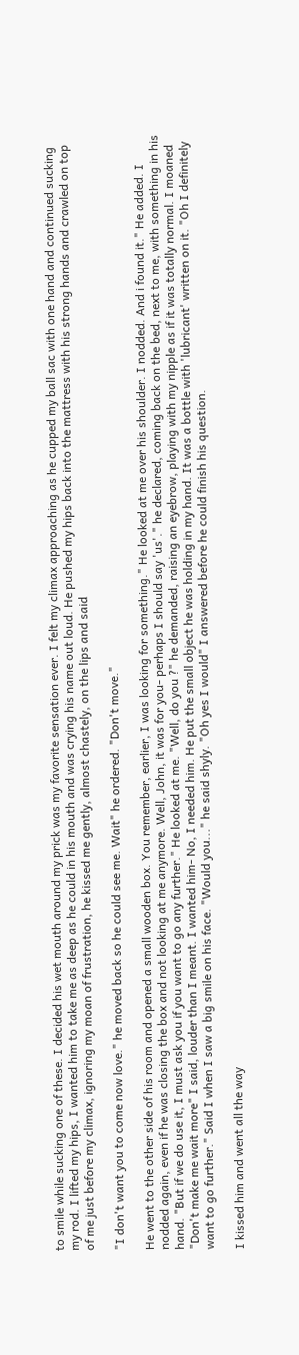to smile while sucking one of these. I decided his wet mouth around my prick was my favorite sensation ever. I felt my climax approaching as he cupped my ball sac with one hand and continued sucking my rod. I lifted my hips, I wanted him to take me as deep as he could in his mouth and was crying his name out loud. He pushed my hips back into the mattress with his strong hands and crawled on top of me just before my climax, ignoring my moan of frustration, he kissed me gently, almost chastely, on the lips and said

"I don't want you to come now love." he moved back so he could see me. Wait" he ordered. "Don't move."

He went to the other side of his room and opened a small wooden box. You remember, earlier, I was looking for something." He looked at me over his shoulder. I nodded. And i found it." He added. I nodded again, even if he was closing the box and not looking at me anymore. Well, John, it was for you- perhaps I should say 'us'." he declared, coming back on the bed, next to me, with something in his hand. "But if we do use it, I must ask you if you want to go any further." He looked at me. "Well, do you ?" he demanded, raising an eyebrow, playing with my nipple as if it was totally normal. I moaned "Don't make me wait more" I said, louder than I meant. I wanted him- No, I needed him. He put the small object he was holding in my hand. It was a bottle with 'lubricant' written on it. "Oh I definitely want to go further." Said I when I saw a big smile on his face. "Would you..." he said shyly. "Oh yes I would" I answered before he could finish his question.

I kissed him and went all the way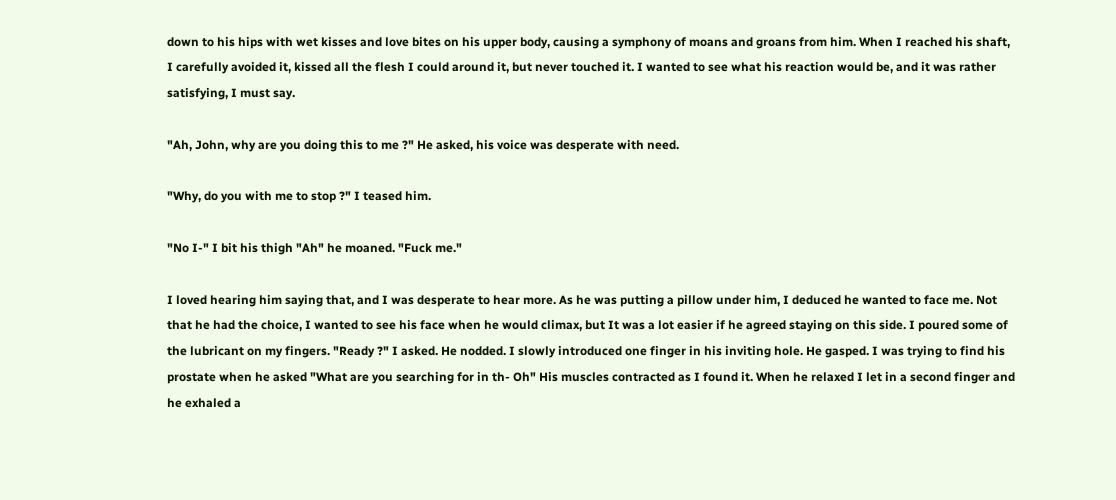down to his hips with wet kisses and love bites on his upper body, causing a symphony of moans and groans from him. When I reached his shaft, I carefully avoided it, kissed all the flesh I could around it, but never touched it. I wanted to see what his reaction would be, and it was rather satisfying, I must say.

"Ah, John, why are you doing this to me ?" He asked, his voice was desperate with need.

"Why, do you with me to stop ?" I teased him.

"No I-" I bit his thigh "Ah" he moaned. "Fuck me."

I loved hearing him saying that, and I was desperate to hear more. As he was putting a pillow under him, I deduced he wanted to face me. Not that he had the choice, I wanted to see his face when he would climax, but It was a lot easier if he agreed staying on this side. I poured some of the lubricant on my fingers. "Ready ?" I asked. He nodded. I slowly introduced one finger in his inviting hole. He gasped. I was trying to find his prostate when he asked "What are you searching for in th- Oh" His muscles contracted as I found it. When he relaxed I let in a second finger and he exhaled a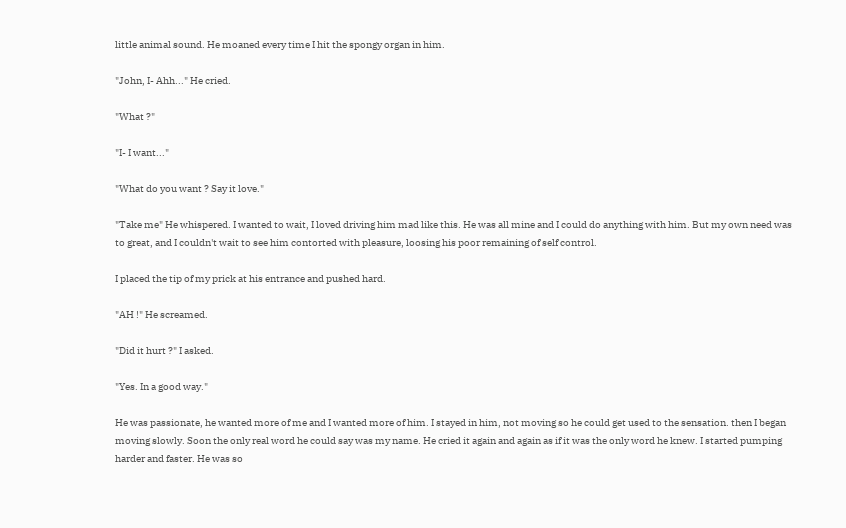little animal sound. He moaned every time I hit the spongy organ in him.

"John, I- Ahh..." He cried.

"What ?"

"I- I want..."

"What do you want ? Say it love."

"Take me" He whispered. I wanted to wait, I loved driving him mad like this. He was all mine and I could do anything with him. But my own need was to great, and I couldn't wait to see him contorted with pleasure, loosing his poor remaining of self control.

I placed the tip of my prick at his entrance and pushed hard.

"AH !" He screamed.

"Did it hurt ?" I asked.

"Yes. In a good way."

He was passionate, he wanted more of me and I wanted more of him. I stayed in him, not moving so he could get used to the sensation. then I began moving slowly. Soon the only real word he could say was my name. He cried it again and again as if it was the only word he knew. I started pumping harder and faster. He was so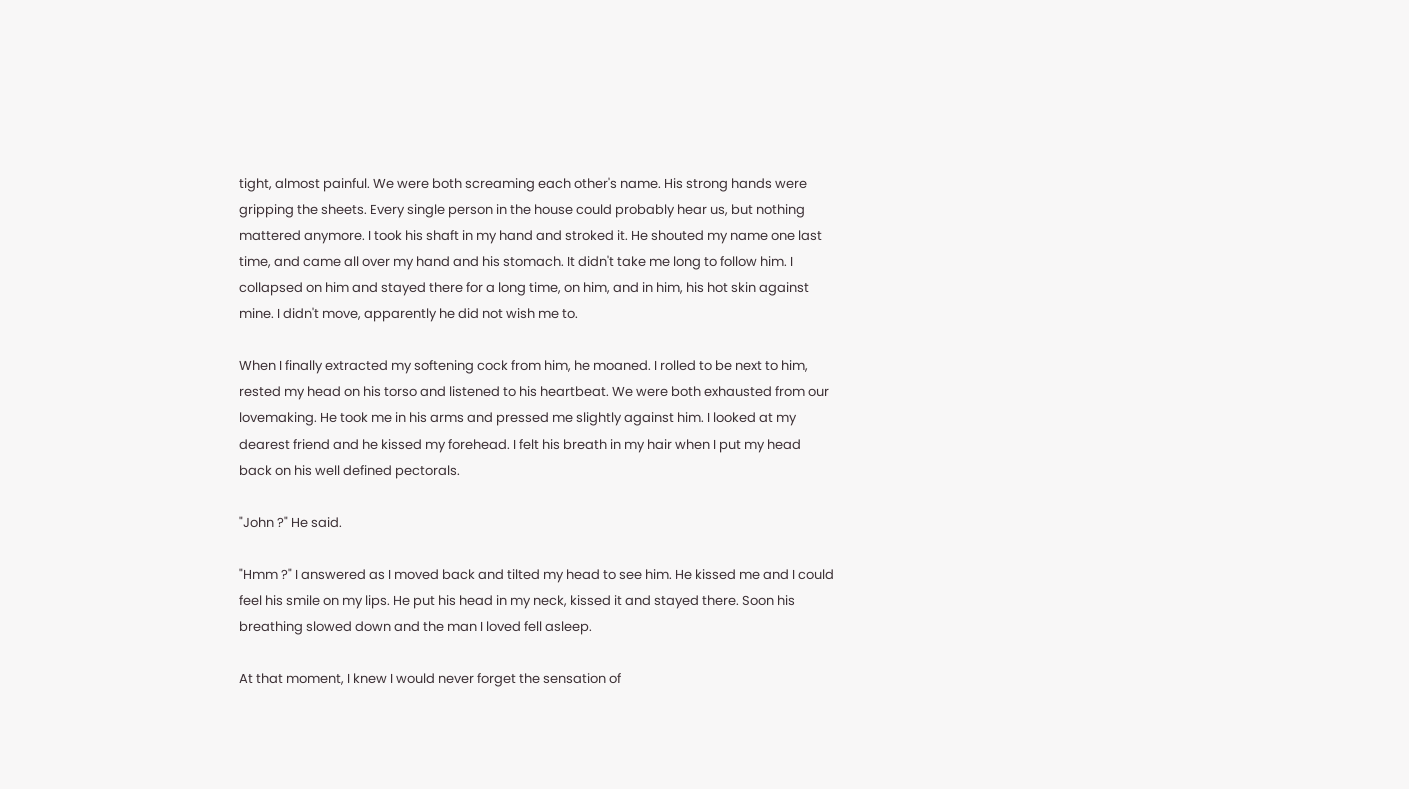tight, almost painful. We were both screaming each other's name. His strong hands were gripping the sheets. Every single person in the house could probably hear us, but nothing mattered anymore. I took his shaft in my hand and stroked it. He shouted my name one last time, and came all over my hand and his stomach. It didn't take me long to follow him. I collapsed on him and stayed there for a long time, on him, and in him, his hot skin against mine. I didn't move, apparently he did not wish me to.

When I finally extracted my softening cock from him, he moaned. I rolled to be next to him, rested my head on his torso and listened to his heartbeat. We were both exhausted from our lovemaking. He took me in his arms and pressed me slightly against him. I looked at my dearest friend and he kissed my forehead. I felt his breath in my hair when I put my head back on his well defined pectorals.

"John ?" He said.

"Hmm ?" I answered as I moved back and tilted my head to see him. He kissed me and I could feel his smile on my lips. He put his head in my neck, kissed it and stayed there. Soon his breathing slowed down and the man I loved fell asleep.

At that moment, I knew I would never forget the sensation of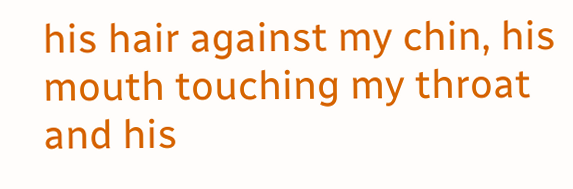his hair against my chin, his mouth touching my throat and his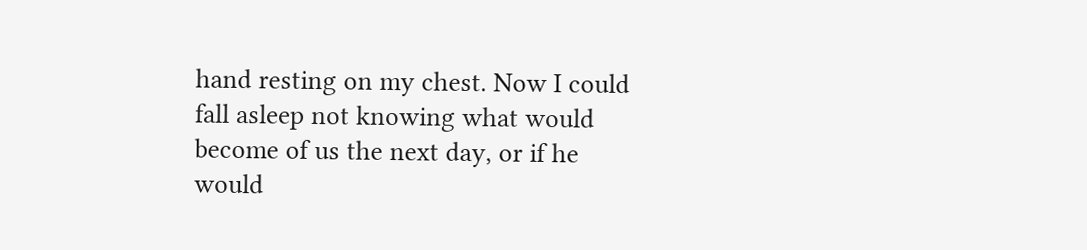hand resting on my chest. Now I could fall asleep not knowing what would become of us the next day, or if he would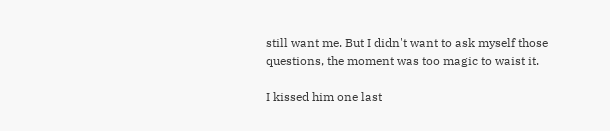still want me. But I didn't want to ask myself those questions, the moment was too magic to waist it.

I kissed him one last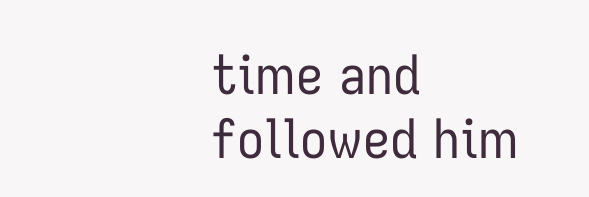time and followed him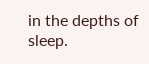in the depths of sleep.